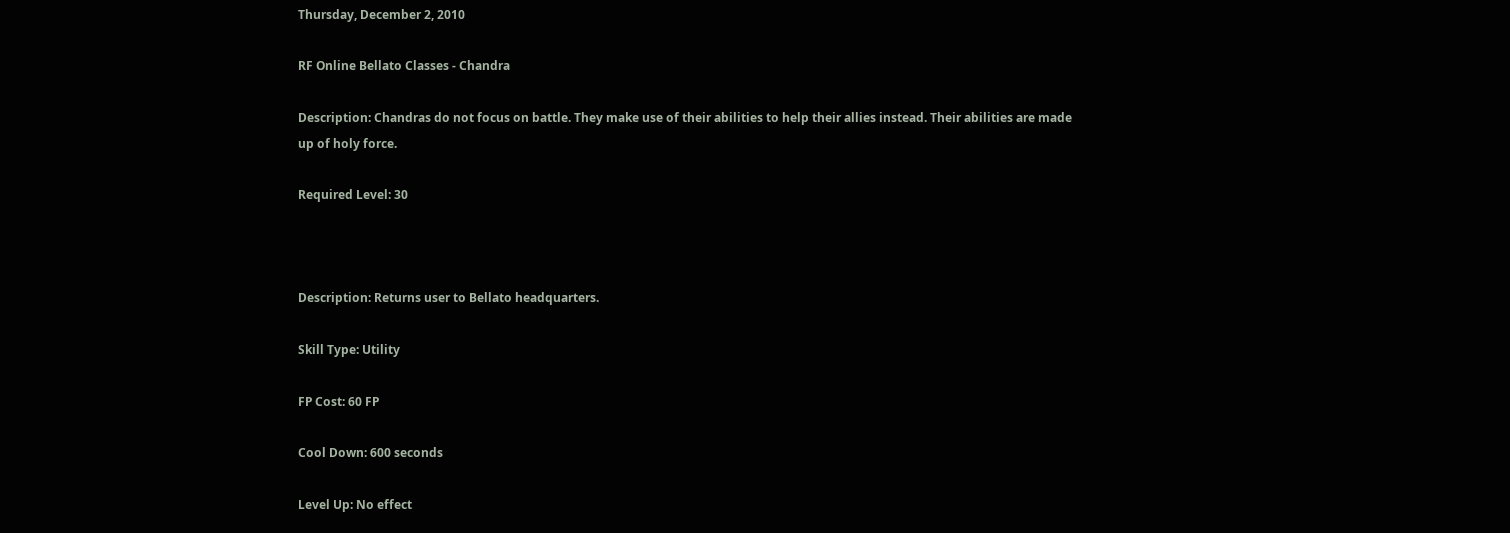Thursday, December 2, 2010

RF Online Bellato Classes - Chandra

Description: Chandras do not focus on battle. They make use of their abilities to help their allies instead. Their abilities are made up of holy force.

Required Level: 30



Description: Returns user to Bellato headquarters.

Skill Type: Utility

FP Cost: 60 FP

Cool Down: 600 seconds

Level Up: No effect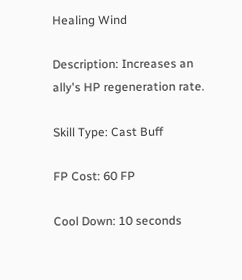Healing Wind

Description: Increases an ally's HP regeneration rate.

Skill Type: Cast Buff

FP Cost: 60 FP

Cool Down: 10 seconds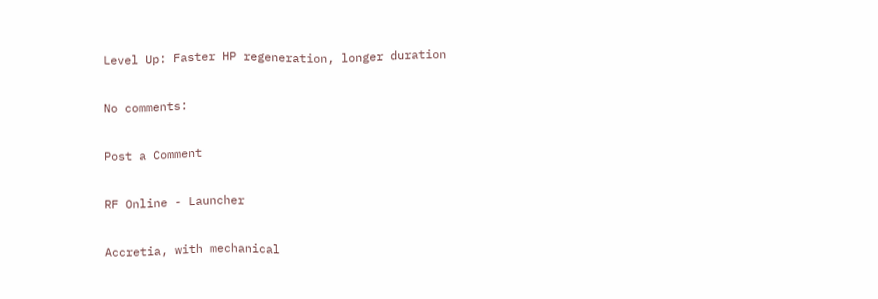Level Up: Faster HP regeneration, longer duration

No comments:

Post a Comment

RF Online - Launcher

Accretia, with mechanical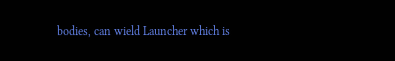bodies, can wield Launcher which is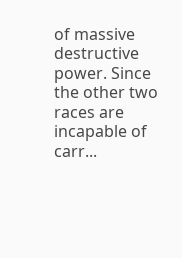of massive destructive power. Since the other two races are incapable of carr...